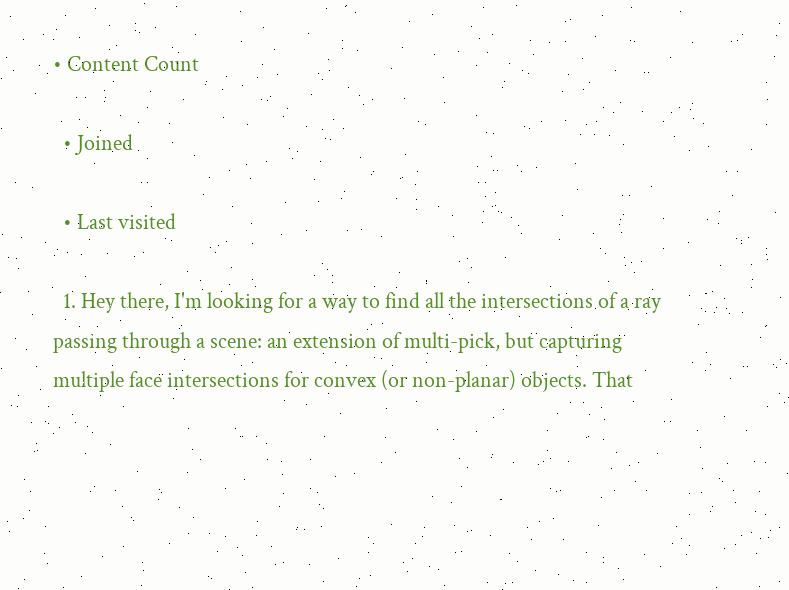• Content Count

  • Joined

  • Last visited

  1. Hey there, I'm looking for a way to find all the intersections of a ray passing through a scene: an extension of multi-pick, but capturing multiple face intersections for convex (or non-planar) objects. That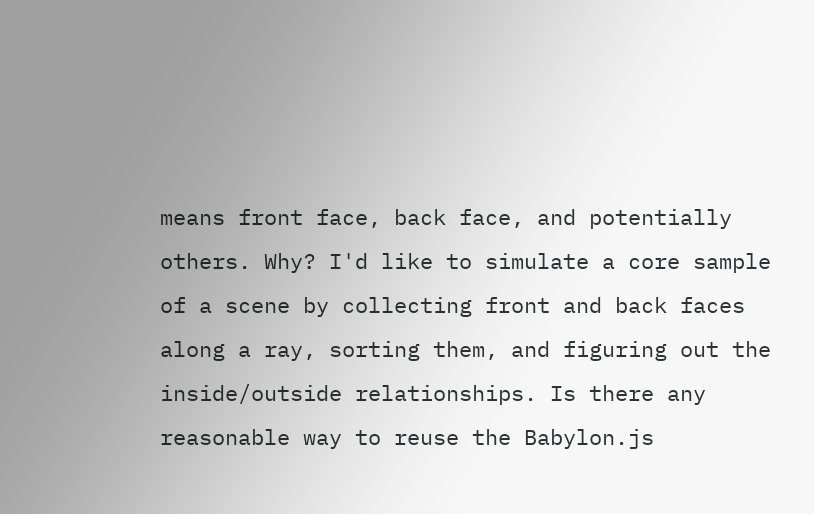means front face, back face, and potentially others. Why? I'd like to simulate a core sample of a scene by collecting front and back faces along a ray, sorting them, and figuring out the inside/outside relationships. Is there any reasonable way to reuse the Babylon.js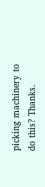picking machinery to do this? Thanks.